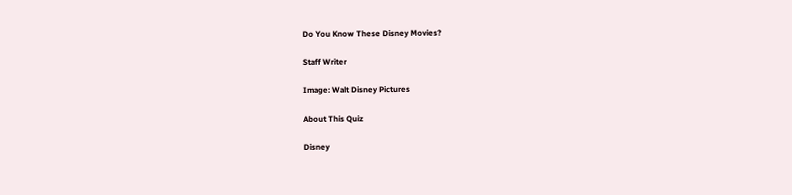Do You Know These Disney Movies?

Staff Writer

Image: Walt Disney Pictures

About This Quiz

Disney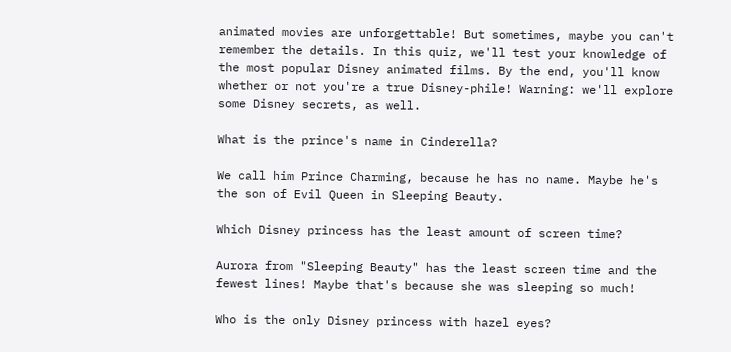animated movies are unforgettable! But sometimes, maybe you can't remember the details. In this quiz, we'll test your knowledge of the most popular Disney animated films. By the end, you'll know whether or not you're a true Disney-phile! Warning: we'll explore some Disney secrets, as well.

What is the prince's name in Cinderella?

We call him Prince Charming, because he has no name. Maybe he's the son of Evil Queen in Sleeping Beauty.

Which Disney princess has the least amount of screen time?

Aurora from "Sleeping Beauty" has the least screen time and the fewest lines! Maybe that's because she was sleeping so much!

Who is the only Disney princess with hazel eyes?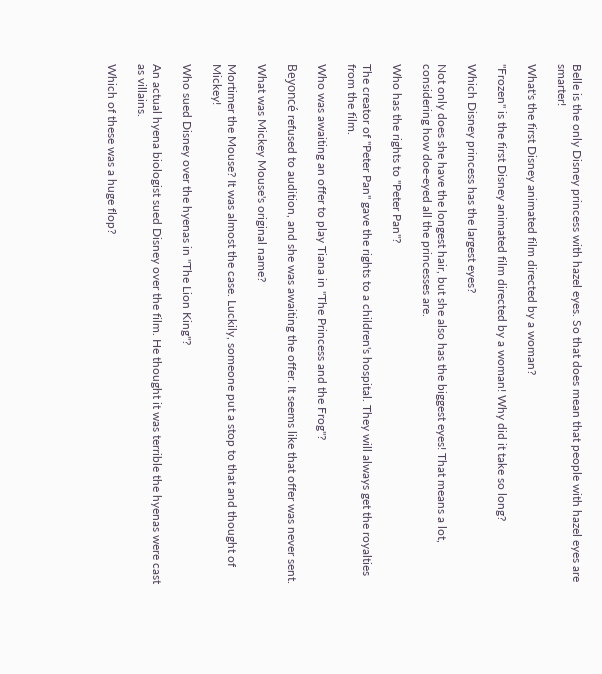Belle is the only Disney princess with hazel eyes. So that does mean that people with hazel eyes are smarter!

What's the first Disney animated film directed by a woman?

"Frozen" is the first Disney animated film directed by a woman! Why did it take so long?

Which Disney princess has the largest eyes?

Not only does she have the longest hair, but she also has the biggest eyes! That means a lot, considering how doe-eyed all the princesses are.

Who has the rights to "Peter Pan"?

The creator of "Peter Pan" gave the rights to a children's hospital. They will always get the royalties from the film.

Who was awaiting an offer to play Tiana in "The Princess and the Frog"?

Beyoncé refused to audition, and she was awaiting the offer. It seems like that offer was never sent.

What was Mickey Mouse's original name?

Mortimer the Mouse? It was almost the case. Luckily, someone put a stop to that and thought of Mickey!

Who sued Disney over the hyenas in "The Lion King"?

An actual hyena biologist sued Disney over the film. He thought it was terrible the hyenas were cast as villains.

Which of these was a huge flop?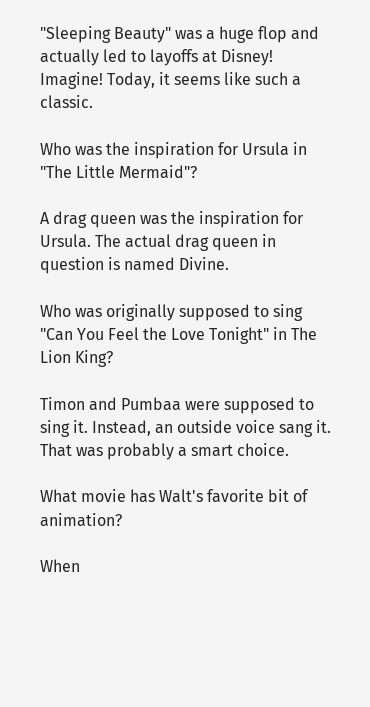"Sleeping Beauty" was a huge flop and actually led to layoffs at Disney! Imagine! Today, it seems like such a classic.

Who was the inspiration for Ursula in "The Little Mermaid"?

A drag queen was the inspiration for Ursula. The actual drag queen in question is named Divine.

Who was originally supposed to sing "Can You Feel the Love Tonight" in The Lion King?

Timon and Pumbaa were supposed to sing it. Instead, an outside voice sang it. That was probably a smart choice.

What movie has Walt's favorite bit of animation?

When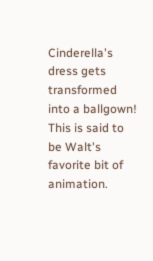Cinderella's dress gets transformed into a ballgown! This is said to be Walt's favorite bit of animation.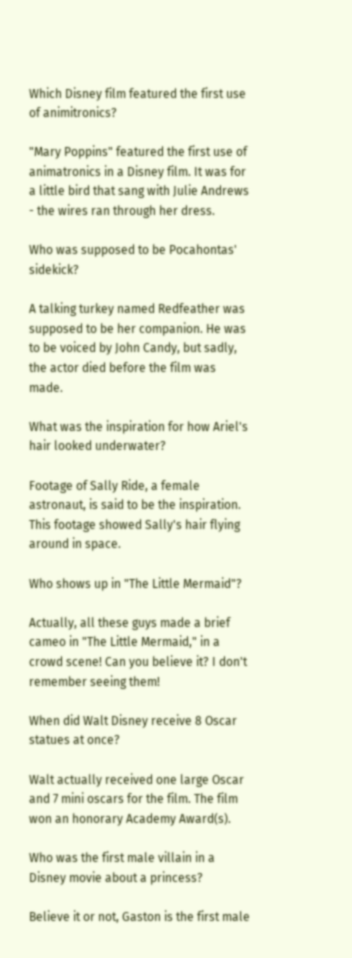Which Disney film featured the first use of animitronics?

"Mary Poppins" featured the first use of animatronics in a Disney film. It was for a little bird that sang with Julie Andrews - the wires ran through her dress.

Who was supposed to be Pocahontas' sidekick?

A talking turkey named Redfeather was supposed to be her companion. He was to be voiced by John Candy, but sadly, the actor died before the film was made.

What was the inspiration for how Ariel's hair looked underwater?

Footage of Sally Ride, a female astronaut, is said to be the inspiration. This footage showed Sally's hair flying around in space.

Who shows up in "The Little Mermaid"?

Actually, all these guys made a brief cameo in "The Little Mermaid," in a crowd scene! Can you believe it? I don't remember seeing them!

When did Walt Disney receive 8 Oscar statues at once?

Walt actually received one large Oscar and 7 mini oscars for the film. The film won an honorary Academy Award(s).

Who was the first male villain in a Disney movie about a princess?

Believe it or not, Gaston is the first male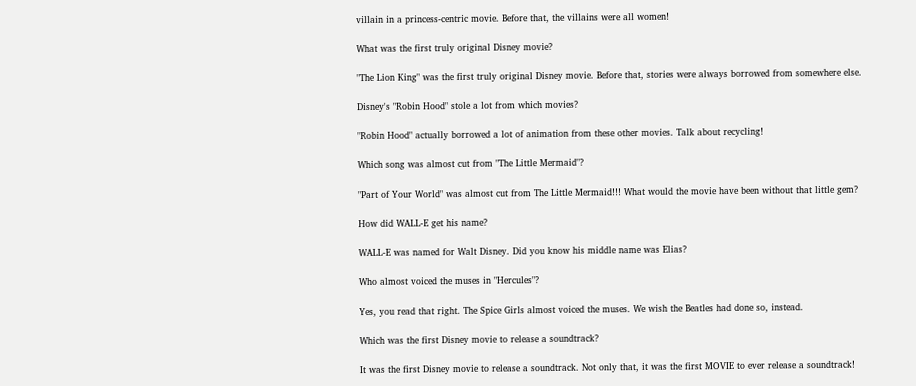villain in a princess-centric movie. Before that, the villains were all women!

What was the first truly original Disney movie?

"The Lion King" was the first truly original Disney movie. Before that, stories were always borrowed from somewhere else.

Disney's "Robin Hood" stole a lot from which movies?

"Robin Hood" actually borrowed a lot of animation from these other movies. Talk about recycling!

Which song was almost cut from "The Little Mermaid"?

"Part of Your World" was almost cut from The Little Mermaid!!! What would the movie have been without that little gem?

How did WALL-E get his name?

WALL-E was named for Walt Disney. Did you know his middle name was Elias?

Who almost voiced the muses in "Hercules"?

Yes, you read that right. The Spice Girls almost voiced the muses. We wish the Beatles had done so, instead.

Which was the first Disney movie to release a soundtrack?

It was the first Disney movie to release a soundtrack. Not only that, it was the first MOVIE to ever release a soundtrack!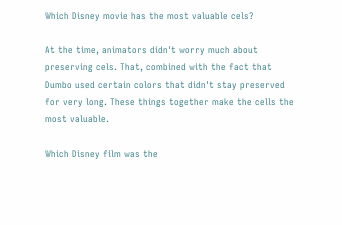Which Disney movie has the most valuable cels?

At the time, animators didn't worry much about preserving cels. That, combined with the fact that Dumbo used certain colors that didn't stay preserved for very long. These things together make the cells the most valuable.

Which Disney film was the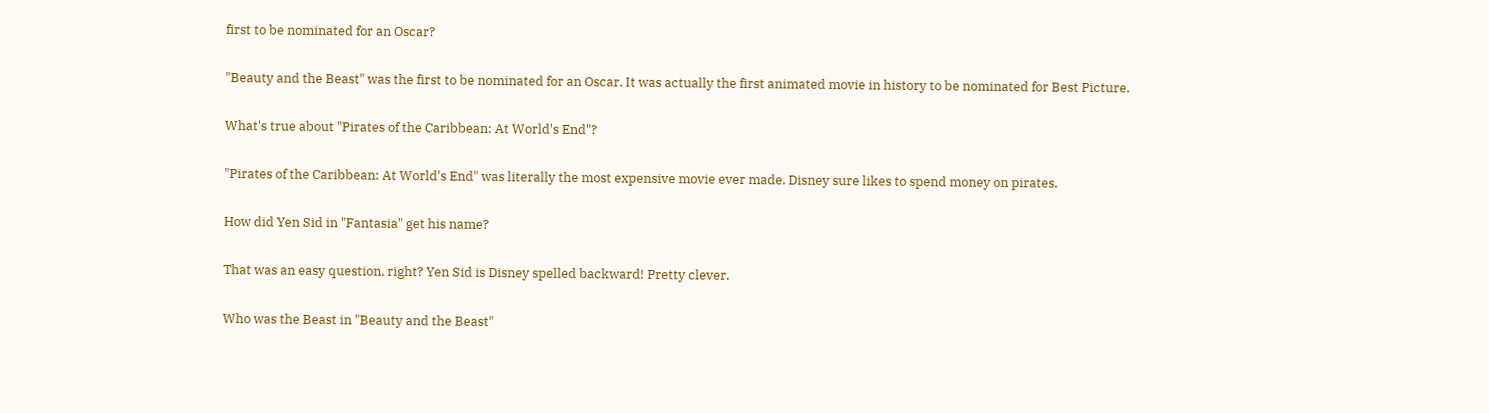first to be nominated for an Oscar?

"Beauty and the Beast" was the first to be nominated for an Oscar. It was actually the first animated movie in history to be nominated for Best Picture.

What's true about "Pirates of the Caribbean: At World's End"?

"Pirates of the Caribbean: At World's End" was literally the most expensive movie ever made. Disney sure likes to spend money on pirates.

How did Yen Sid in "Fantasia" get his name?

That was an easy question, right? Yen Sid is Disney spelled backward! Pretty clever.

Who was the Beast in "Beauty and the Beast"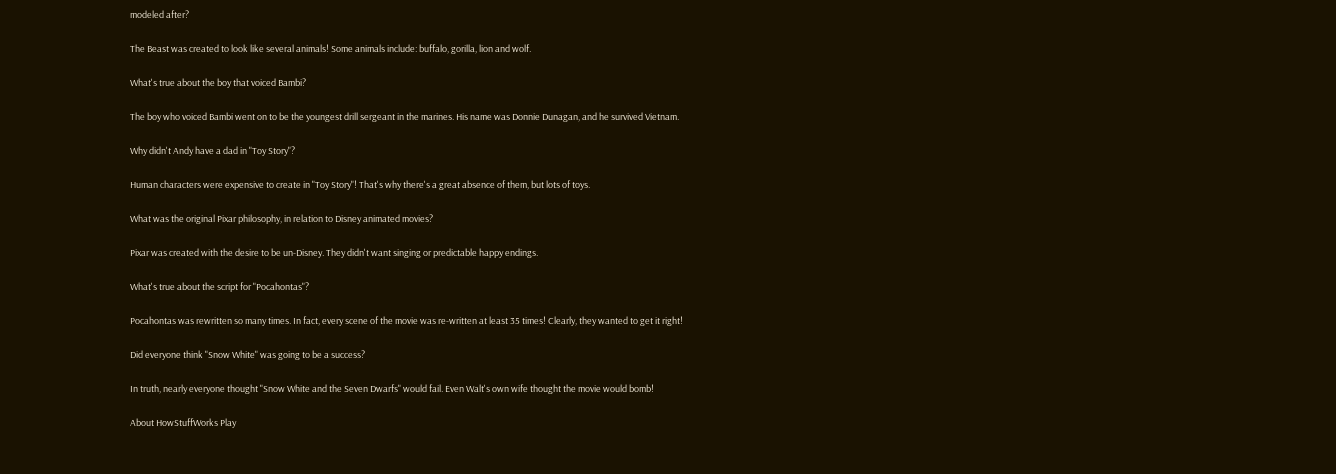modeled after?

The Beast was created to look like several animals! Some animals include: buffalo, gorilla, lion and wolf.

What's true about the boy that voiced Bambi?

The boy who voiced Bambi went on to be the youngest drill sergeant in the marines. His name was Donnie Dunagan, and he survived Vietnam.

Why didn't Andy have a dad in "Toy Story"?

Human characters were expensive to create in "Toy Story"! That's why there's a great absence of them, but lots of toys.

What was the original Pixar philosophy, in relation to Disney animated movies?

Pixar was created with the desire to be un-Disney. They didn't want singing or predictable happy endings.

What's true about the script for "Pocahontas"?

Pocahontas was rewritten so many times. In fact, every scene of the movie was re-written at least 35 times! Clearly, they wanted to get it right!

Did everyone think "Snow White" was going to be a success?

In truth, nearly everyone thought "Snow White and the Seven Dwarfs" would fail. Even Walt's own wife thought the movie would bomb!

About HowStuffWorks Play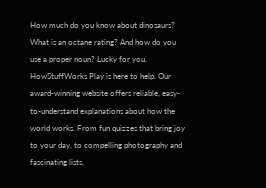How much do you know about dinosaurs? What is an octane rating? And how do you use a proper noun? Lucky for you, HowStuffWorks Play is here to help. Our award-winning website offers reliable, easy-to-understand explanations about how the world works. From fun quizzes that bring joy to your day, to compelling photography and fascinating lists,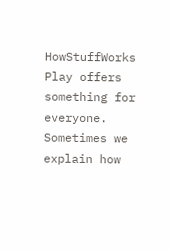HowStuffWorks Play offers something for everyone. Sometimes we explain how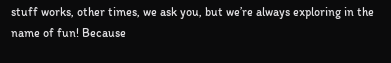stuff works, other times, we ask you, but we’re always exploring in the name of fun! Because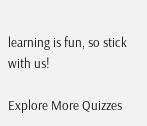learning is fun, so stick with us!

Explore More Quizzes